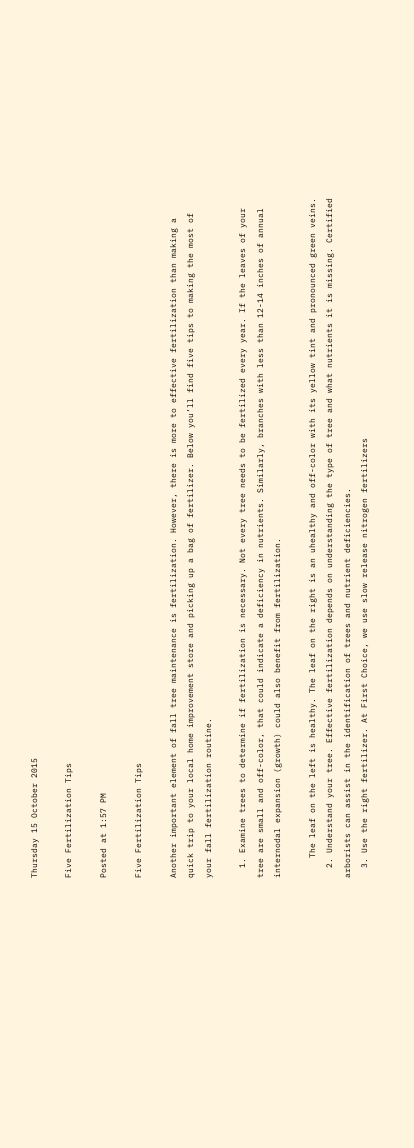Thursday 15 October 2015

Five Fertilization Tips

Posted at 1:57 PM

Five Fertilization Tips

Another important element of fall tree maintenance is fertilization. However, there is more to effective fertilization than making a quick trip to your local home improvement store and picking up a bag of fertilizer. Below you’ll find five tips to making the most of your fall fertilization routine.

  1. Examine trees to determine if fertilization is necessary. Not every tree needs to be fertilized every year. If the leaves of your tree are small and off-color, that could indicate a deficiency in nutrients. Similarly, branches with less than 12-14 inches of annual internodal expansion (growth) could also benefit from fertilization.

    The leaf on the left is healthy. The leaf on the right is an uhealthy and off-color with its yellow tint and pronounced green veins.
  2. Understand your tree. Effective fertilization depends on understanding the type of tree and what nutrients it is missing. Certified arborists can assist in the identification of trees and nutrient deficiencies.
  3. Use the right fertilizer. At First Choice, we use slow release nitrogen fertilizers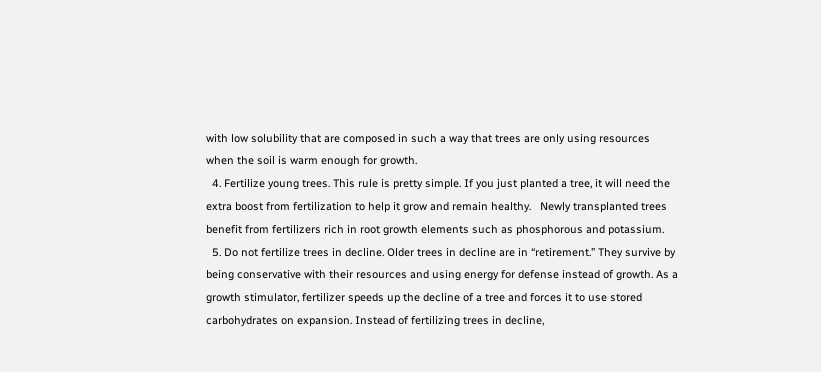with low solubility that are composed in such a way that trees are only using resources when the soil is warm enough for growth.
  4. Fertilize young trees. This rule is pretty simple. If you just planted a tree, it will need the extra boost from fertilization to help it grow and remain healthy.   Newly transplanted trees benefit from fertilizers rich in root growth elements such as phosphorous and potassium.
  5. Do not fertilize trees in decline. Older trees in decline are in “retirement.” They survive by being conservative with their resources and using energy for defense instead of growth. As a growth stimulator, fertilizer speeds up the decline of a tree and forces it to use stored carbohydrates on expansion. Instead of fertilizing trees in decline,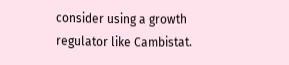consider using a growth regulator like Cambistat.